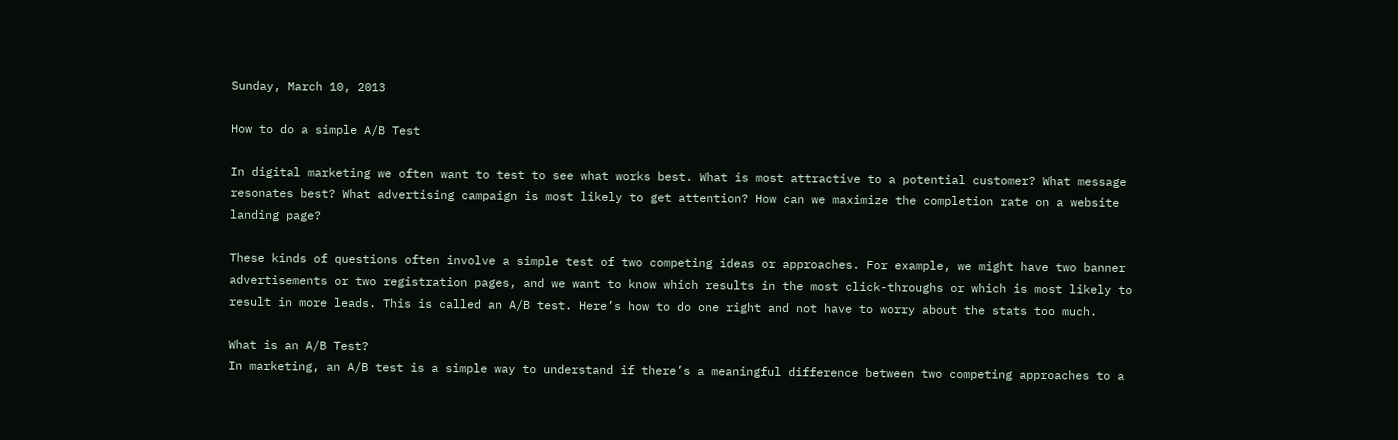Sunday, March 10, 2013

How to do a simple A/B Test

In digital marketing we often want to test to see what works best. What is most attractive to a potential customer? What message resonates best? What advertising campaign is most likely to get attention? How can we maximize the completion rate on a website landing page?

These kinds of questions often involve a simple test of two competing ideas or approaches. For example, we might have two banner advertisements or two registration pages, and we want to know which results in the most click-throughs or which is most likely to result in more leads. This is called an A/B test. Here’s how to do one right and not have to worry about the stats too much.

What is an A/B Test?
In marketing, an A/B test is a simple way to understand if there’s a meaningful difference between two competing approaches to a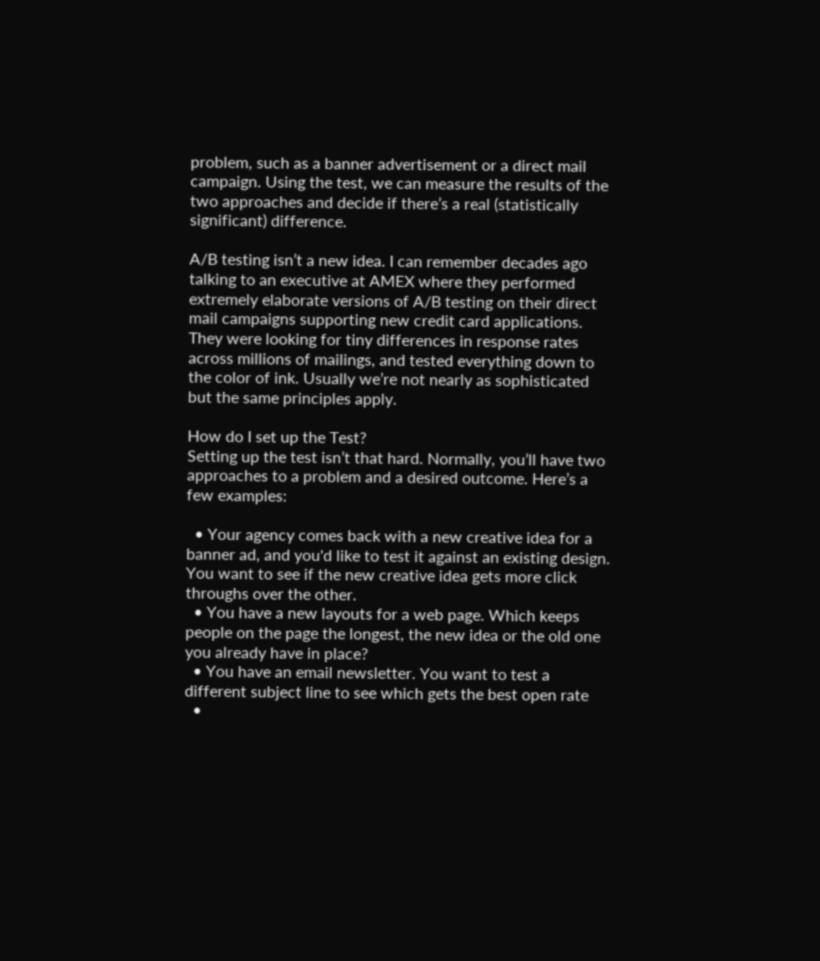problem, such as a banner advertisement or a direct mail campaign. Using the test, we can measure the results of the two approaches and decide if there’s a real (statistically significant) difference.

A/B testing isn’t a new idea. I can remember decades ago talking to an executive at AMEX where they performed extremely elaborate versions of A/B testing on their direct mail campaigns supporting new credit card applications. They were looking for tiny differences in response rates across millions of mailings, and tested everything down to the color of ink. Usually we’re not nearly as sophisticated but the same principles apply.

How do I set up the Test?
Setting up the test isn’t that hard. Normally, you’ll have two approaches to a problem and a desired outcome. Here’s a few examples:

  • Your agency comes back with a new creative idea for a banner ad, and you'd like to test it against an existing design. You want to see if the new creative idea gets more click throughs over the other.
  • You have a new layouts for a web page. Which keeps people on the page the longest, the new idea or the old one you already have in place?
  • You have an email newsletter. You want to test a different subject line to see which gets the best open rate
  •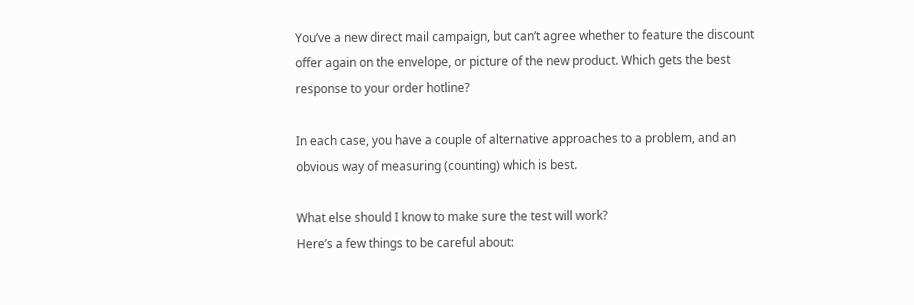You’ve a new direct mail campaign, but can’t agree whether to feature the discount offer again on the envelope, or picture of the new product. Which gets the best response to your order hotline?

In each case, you have a couple of alternative approaches to a problem, and an obvious way of measuring (counting) which is best.

What else should I know to make sure the test will work?
Here’s a few things to be careful about: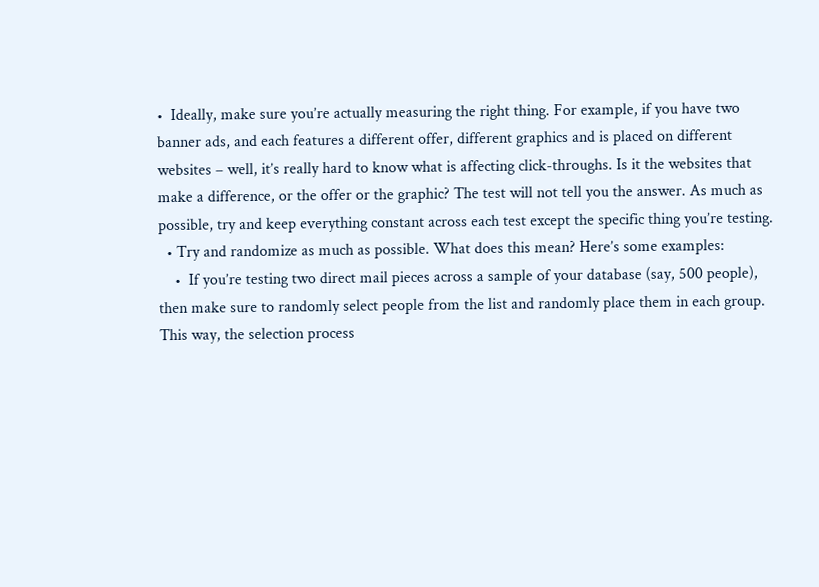•  Ideally, make sure you’re actually measuring the right thing. For example, if you have two banner ads, and each features a different offer, different graphics and is placed on different websites – well, it’s really hard to know what is affecting click-throughs. Is it the websites that make a difference, or the offer or the graphic? The test will not tell you the answer. As much as possible, try and keep everything constant across each test except the specific thing you’re testing.
  • Try and randomize as much as possible. What does this mean? Here’s some examples:
    •  If you’re testing two direct mail pieces across a sample of your database (say, 500 people), then make sure to randomly select people from the list and randomly place them in each group. This way, the selection process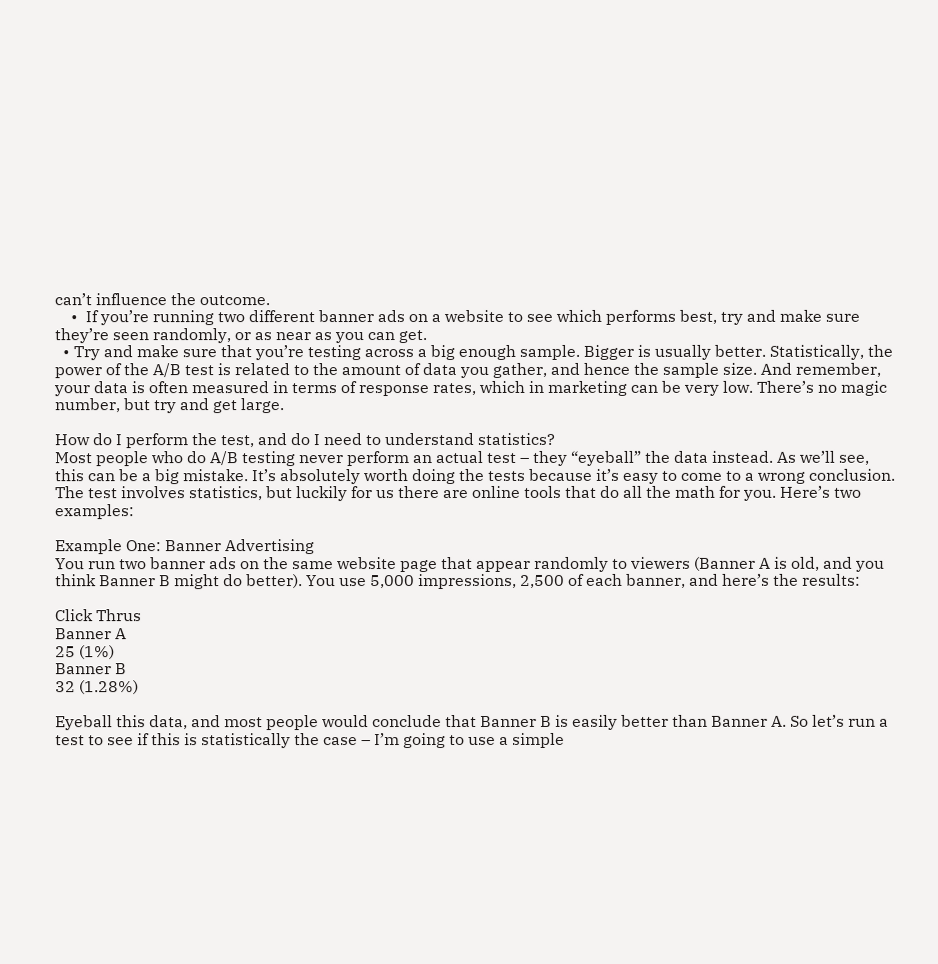can’t influence the outcome.
    •  If you’re running two different banner ads on a website to see which performs best, try and make sure they’re seen randomly, or as near as you can get.
  • Try and make sure that you’re testing across a big enough sample. Bigger is usually better. Statistically, the power of the A/B test is related to the amount of data you gather, and hence the sample size. And remember, your data is often measured in terms of response rates, which in marketing can be very low. There’s no magic number, but try and get large.

How do I perform the test, and do I need to understand statistics?
Most people who do A/B testing never perform an actual test – they “eyeball” the data instead. As we’ll see, this can be a big mistake. It’s absolutely worth doing the tests because it’s easy to come to a wrong conclusion. The test involves statistics, but luckily for us there are online tools that do all the math for you. Here’s two examples:

Example One: Banner Advertising
You run two banner ads on the same website page that appear randomly to viewers (Banner A is old, and you think Banner B might do better). You use 5,000 impressions, 2,500 of each banner, and here’s the results:

Click Thrus
Banner A
25 (1%)
Banner B
32 (1.28%)

Eyeball this data, and most people would conclude that Banner B is easily better than Banner A. So let’s run a test to see if this is statistically the case – I’m going to use a simple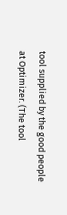tool supplied by the good people at Optimizer. (The tool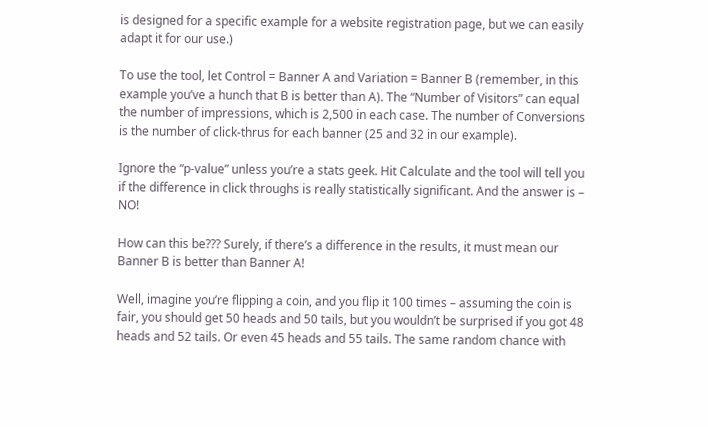is designed for a specific example for a website registration page, but we can easily adapt it for our use.)

To use the tool, let Control = Banner A and Variation = Banner B (remember, in this example you’ve a hunch that B is better than A). The “Number of Visitors” can equal the number of impressions, which is 2,500 in each case. The number of Conversions is the number of click-thrus for each banner (25 and 32 in our example).

Ignore the “p-value” unless you’re a stats geek. Hit Calculate and the tool will tell you if the difference in click throughs is really statistically significant. And the answer is – NO!

How can this be??? Surely, if there’s a difference in the results, it must mean our Banner B is better than Banner A!

Well, imagine you’re flipping a coin, and you flip it 100 times – assuming the coin is fair, you should get 50 heads and 50 tails, but you wouldn’t be surprised if you got 48 heads and 52 tails. Or even 45 heads and 55 tails. The same random chance with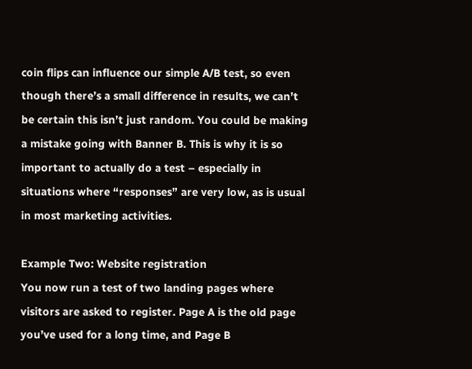coin flips can influence our simple A/B test, so even though there’s a small difference in results, we can’t be certain this isn’t just random. You could be making a mistake going with Banner B. This is why it is so important to actually do a test – especially in situations where “responses” are very low, as is usual in most marketing activities.

Example Two: Website registration
You now run a test of two landing pages where visitors are asked to register. Page A is the old page you’ve used for a long time, and Page B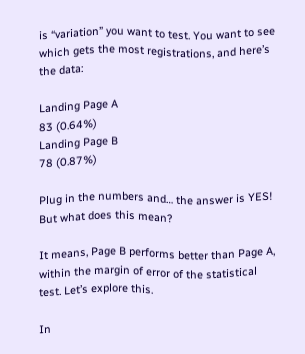is “variation” you want to test. You want to see which gets the most registrations, and here’s the data:

Landing Page A
83 (0.64%)
Landing Page B
78 (0.87%)

Plug in the numbers and… the answer is YES! But what does this mean?

It means, Page B performs better than Page A, within the margin of error of the statistical test. Let’s explore this.

In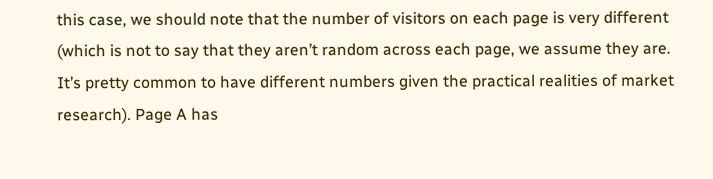this case, we should note that the number of visitors on each page is very different (which is not to say that they aren’t random across each page, we assume they are. It’s pretty common to have different numbers given the practical realities of market research). Page A has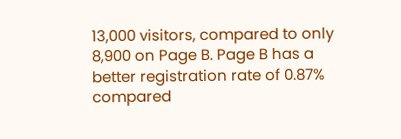13,000 visitors, compared to only 8,900 on Page B. Page B has a better registration rate of 0.87% compared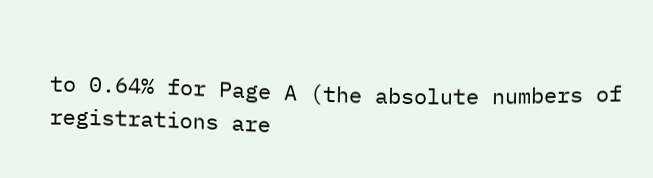to 0.64% for Page A (the absolute numbers of registrations are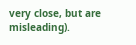very close, but are misleading).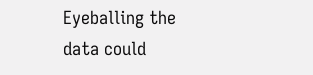Eyeballing the data could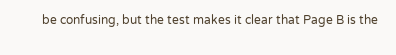be confusing, but the test makes it clear that Page B is the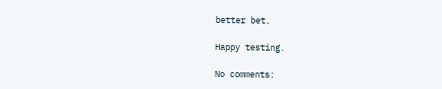better bet.

Happy testing.

No comments: